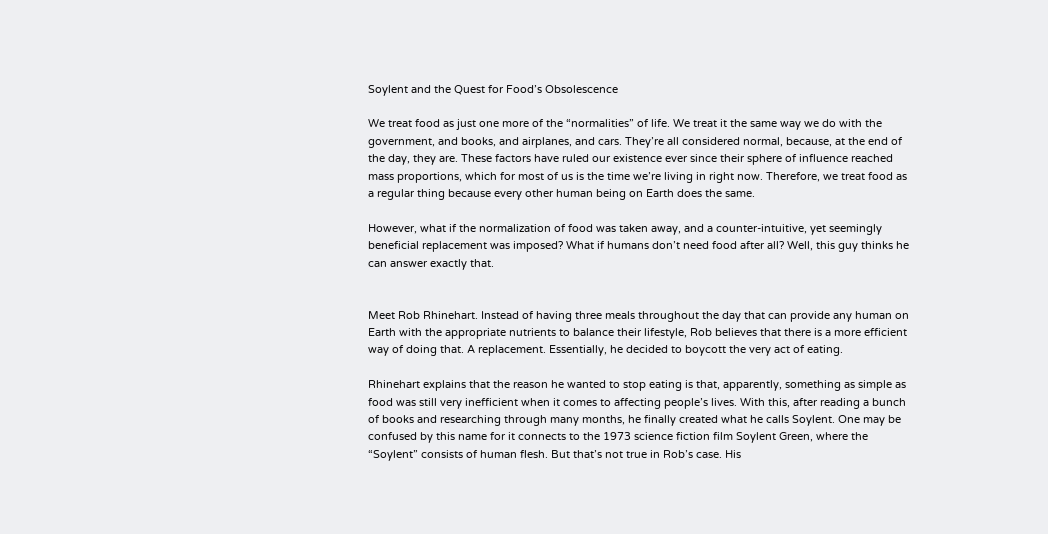Soylent and the Quest for Food’s Obsolescence

We treat food as just one more of the “normalities” of life. We treat it the same way we do with the government, and books, and airplanes, and cars. They’re all considered normal, because, at the end of the day, they are. These factors have ruled our existence ever since their sphere of influence reached mass proportions, which for most of us is the time we’re living in right now. Therefore, we treat food as a regular thing because every other human being on Earth does the same.

However, what if the normalization of food was taken away, and a counter-intuitive, yet seemingly beneficial replacement was imposed? What if humans don’t need food after all? Well, this guy thinks he can answer exactly that.


Meet Rob Rhinehart. Instead of having three meals throughout the day that can provide any human on Earth with the appropriate nutrients to balance their lifestyle, Rob believes that there is a more efficient way of doing that. A replacement. Essentially, he decided to boycott the very act of eating.

Rhinehart explains that the reason he wanted to stop eating is that, apparently, something as simple as food was still very inefficient when it comes to affecting people’s lives. With this, after reading a bunch of books and researching through many months, he finally created what he calls Soylent. One may be confused by this name for it connects to the 1973 science fiction film Soylent Green, where the “Soylent” consists of human flesh. But that’s not true in Rob’s case. His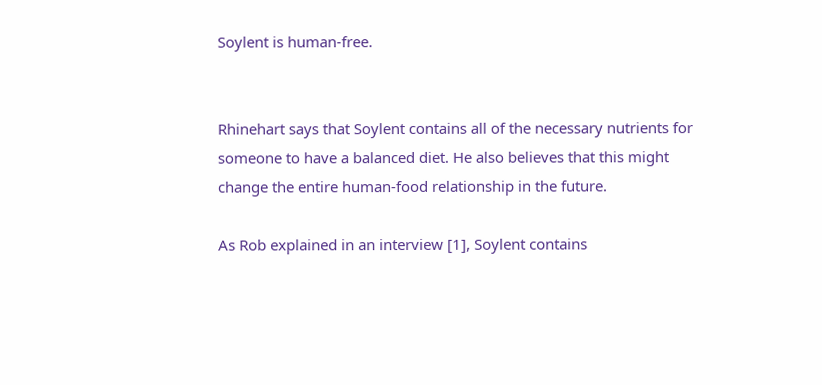Soylent is human-free.


Rhinehart says that Soylent contains all of the necessary nutrients for someone to have a balanced diet. He also believes that this might change the entire human-food relationship in the future.

As Rob explained in an interview [1], Soylent contains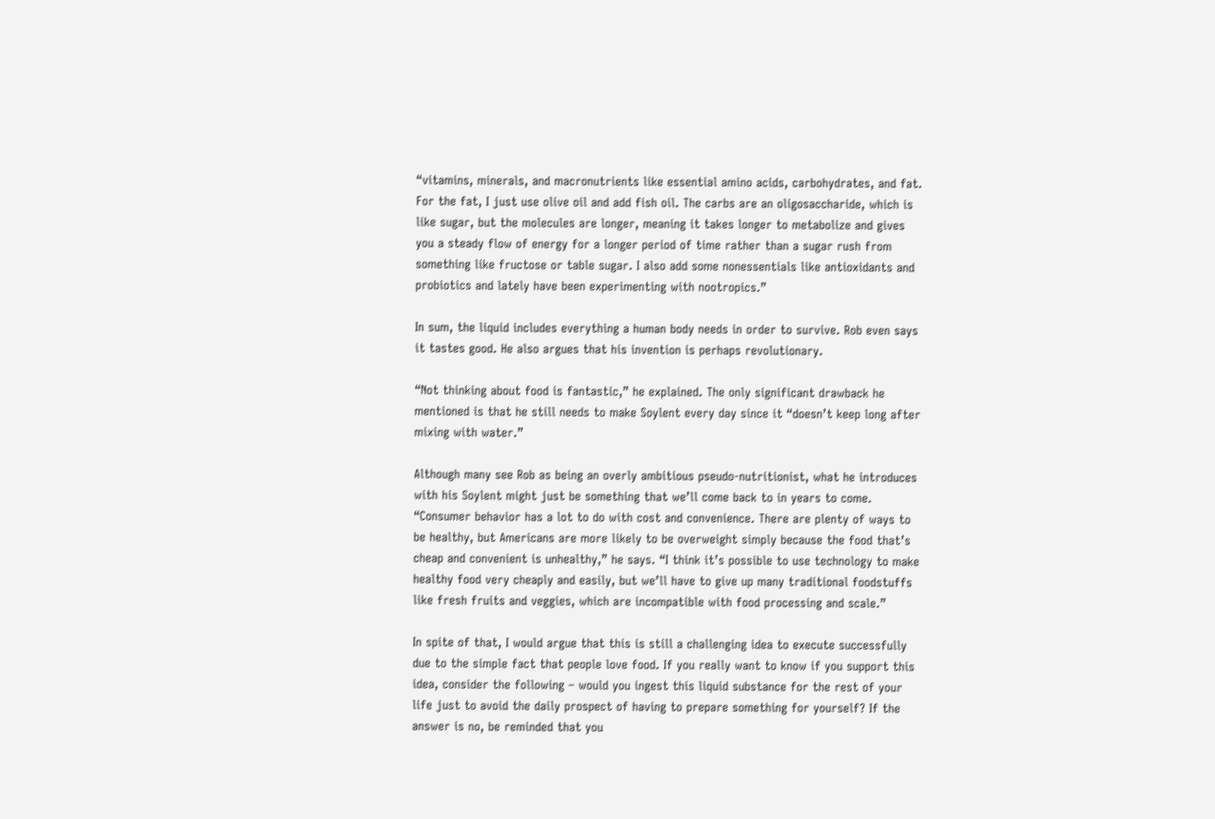“vitamins, minerals, and macronutrients like essential amino acids, carbohydrates, and fat. For the fat, I just use olive oil and add fish oil. The carbs are an oligosaccharide, which is like sugar, but the molecules are longer, meaning it takes longer to metabolize and gives you a steady flow of energy for a longer period of time rather than a sugar rush from something like fructose or table sugar. I also add some nonessentials like antioxidants and probiotics and lately have been experimenting with nootropics.”

In sum, the liquid includes everything a human body needs in order to survive. Rob even says it tastes good. He also argues that his invention is perhaps revolutionary.

“Not thinking about food is fantastic,” he explained. The only significant drawback he mentioned is that he still needs to make Soylent every day since it “doesn’t keep long after mixing with water.”

Although many see Rob as being an overly ambitious pseudo-nutritionist, what he introduces with his Soylent might just be something that we’ll come back to in years to come. “Consumer behavior has a lot to do with cost and convenience. There are plenty of ways to be healthy, but Americans are more likely to be overweight simply because the food that’s cheap and convenient is unhealthy,” he says. “I think it’s possible to use technology to make healthy food very cheaply and easily, but we’ll have to give up many traditional foodstuffs like fresh fruits and veggies, which are incompatible with food processing and scale.”

In spite of that, I would argue that this is still a challenging idea to execute successfully due to the simple fact that people love food. If you really want to know if you support this idea, consider the following – would you ingest this liquid substance for the rest of your life just to avoid the daily prospect of having to prepare something for yourself? If the answer is no, be reminded that you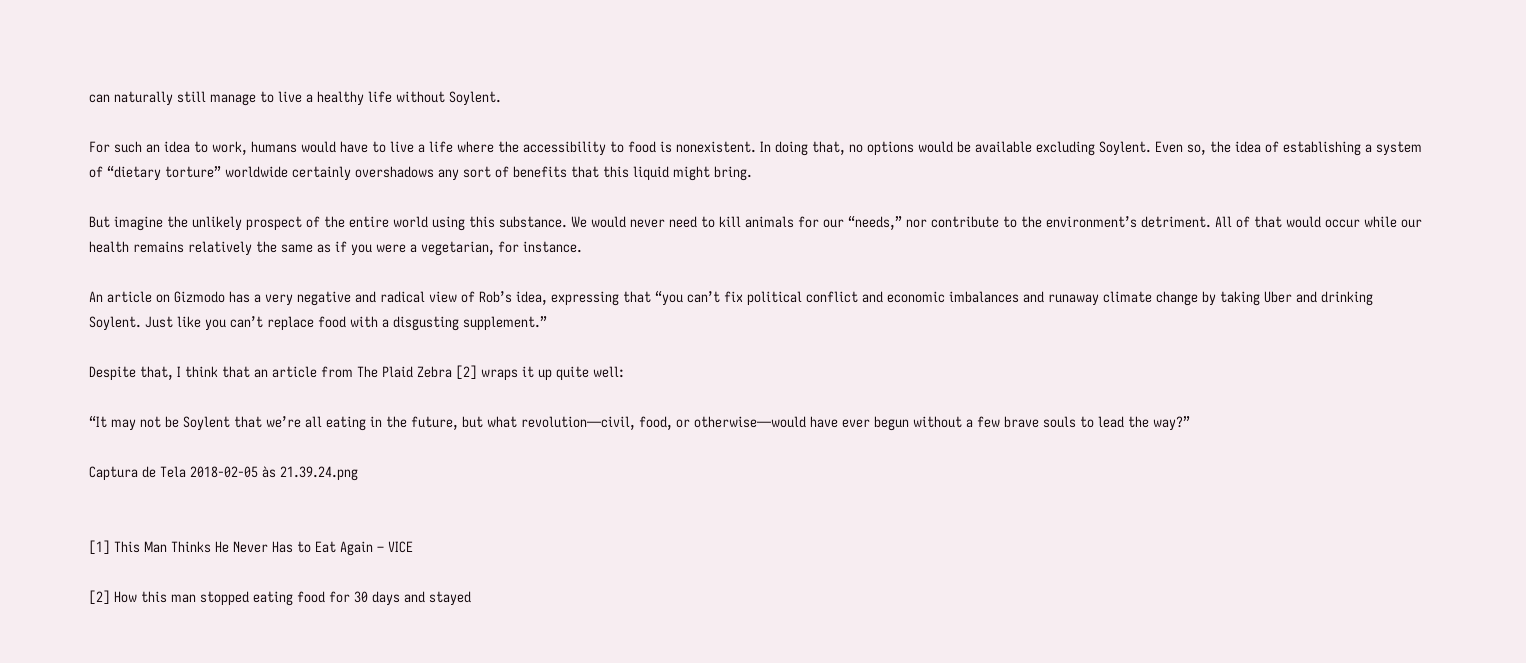can naturally still manage to live a healthy life without Soylent.

For such an idea to work, humans would have to live a life where the accessibility to food is nonexistent. In doing that, no options would be available excluding Soylent. Even so, the idea of establishing a system of “dietary torture” worldwide certainly overshadows any sort of benefits that this liquid might bring.

But imagine the unlikely prospect of the entire world using this substance. We would never need to kill animals for our “needs,” nor contribute to the environment’s detriment. All of that would occur while our health remains relatively the same as if you were a vegetarian, for instance.

An article on Gizmodo has a very negative and radical view of Rob’s idea, expressing that “you can’t fix political conflict and economic imbalances and runaway climate change by taking Uber and drinking Soylent. Just like you can’t replace food with a disgusting supplement.”

Despite that, I think that an article from The Plaid Zebra [2] wraps it up quite well:

“It may not be Soylent that we’re all eating in the future, but what revolution—civil, food, or otherwise—would have ever begun without a few brave souls to lead the way?”

Captura de Tela 2018-02-05 às 21.39.24.png


[1] This Man Thinks He Never Has to Eat Again – VICE

[2] How this man stopped eating food for 30 days and stayed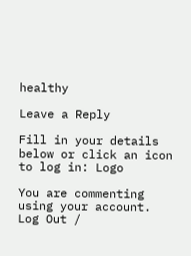healthy

Leave a Reply

Fill in your details below or click an icon to log in: Logo

You are commenting using your account. Log Out /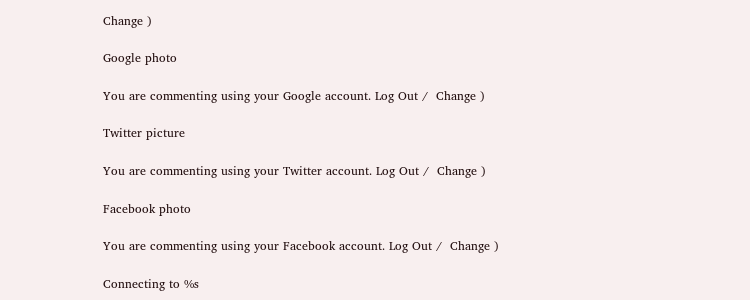Change )

Google photo

You are commenting using your Google account. Log Out /  Change )

Twitter picture

You are commenting using your Twitter account. Log Out /  Change )

Facebook photo

You are commenting using your Facebook account. Log Out /  Change )

Connecting to %s